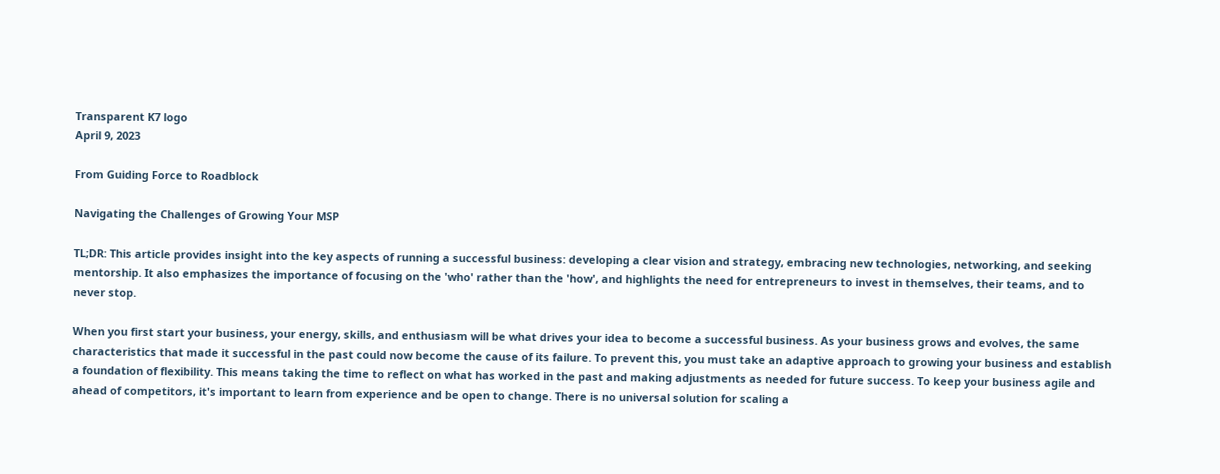Transparent K7 logo
April 9, 2023

From Guiding Force to Roadblock

Navigating the Challenges of Growing Your MSP

TL;DR: This article provides insight into the key aspects of running a successful business: developing a clear vision and strategy, embracing new technologies, networking, and seeking mentorship. It also emphasizes the importance of focusing on the 'who' rather than the 'how', and highlights the need for entrepreneurs to invest in themselves, their teams, and to never stop.

When you first start your business, your energy, skills, and enthusiasm will be what drives your idea to become a successful business. As your business grows and evolves, the same characteristics that made it successful in the past could now become the cause of its failure. To prevent this, you must take an adaptive approach to growing your business and establish a foundation of flexibility. This means taking the time to reflect on what has worked in the past and making adjustments as needed for future success. To keep your business agile and ahead of competitors, it's important to learn from experience and be open to change. There is no universal solution for scaling a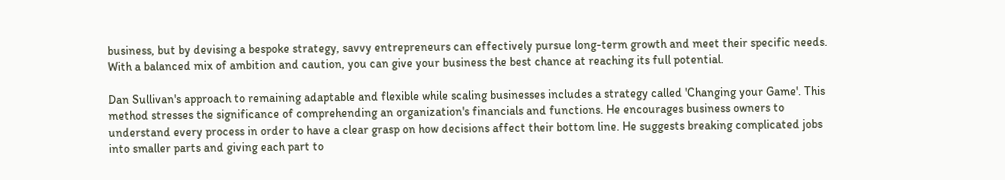business, but by devising a bespoke strategy, savvy entrepreneurs can effectively pursue long-term growth and meet their specific needs. With a balanced mix of ambition and caution, you can give your business the best chance at reaching its full potential.

Dan Sullivan's approach to remaining adaptable and flexible while scaling businesses includes a strategy called 'Changing your Game'. This method stresses the significance of comprehending an organization's financials and functions. He encourages business owners to understand every process in order to have a clear grasp on how decisions affect their bottom line. He suggests breaking complicated jobs into smaller parts and giving each part to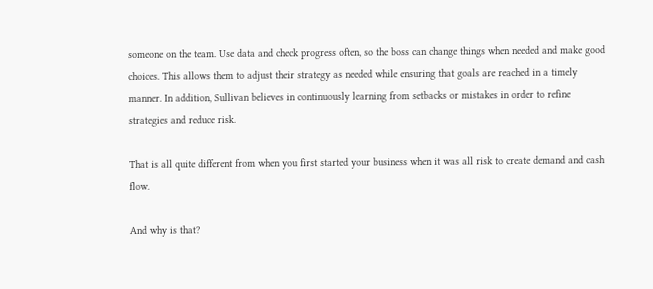someone on the team. Use data and check progress often, so the boss can change things when needed and make good choices. This allows them to adjust their strategy as needed while ensuring that goals are reached in a timely manner. In addition, Sullivan believes in continuously learning from setbacks or mistakes in order to refine strategies and reduce risk.

That is all quite different from when you first started your business when it was all risk to create demand and cash flow.

And why is that?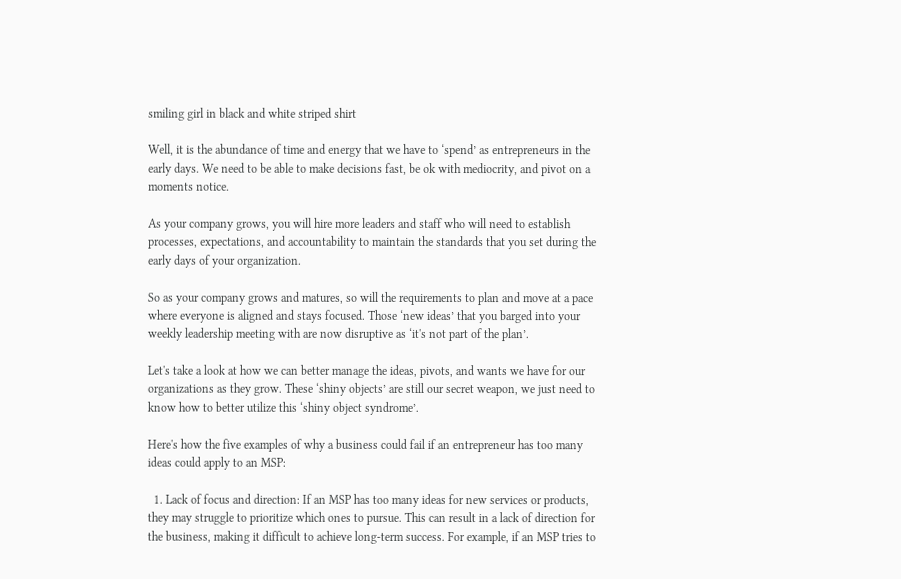smiling girl in black and white striped shirt

Well, it is the abundance of time and energy that we have to ‘spend’ as entrepreneurs in the early days. We need to be able to make decisions fast, be ok with mediocrity, and pivot on a moments notice.

As your company grows, you will hire more leaders and staff who will need to establish processes, expectations, and accountability to maintain the standards that you set during the early days of your organization.

So as your company grows and matures, so will the requirements to plan and move at a pace where everyone is aligned and stays focused. Those ‘new ideas’ that you barged into your weekly leadership meeting with are now disruptive as ‘it's not part of the plan’.

Let's take a look at how we can better manage the ideas, pivots, and wants we have for our organizations as they grow. These ‘shiny objects’ are still our secret weapon, we just need to know how to better utilize this ‘shiny object syndrome’.

Here's how the five examples of why a business could fail if an entrepreneur has too many ideas could apply to an MSP:

  1. Lack of focus and direction: If an MSP has too many ideas for new services or products, they may struggle to prioritize which ones to pursue. This can result in a lack of direction for the business, making it difficult to achieve long-term success. For example, if an MSP tries to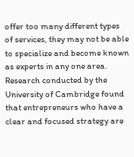offer too many different types of services, they may not be able to specialize and become known as experts in any one area. Research conducted by the University of Cambridge found that entrepreneurs who have a clear and focused strategy are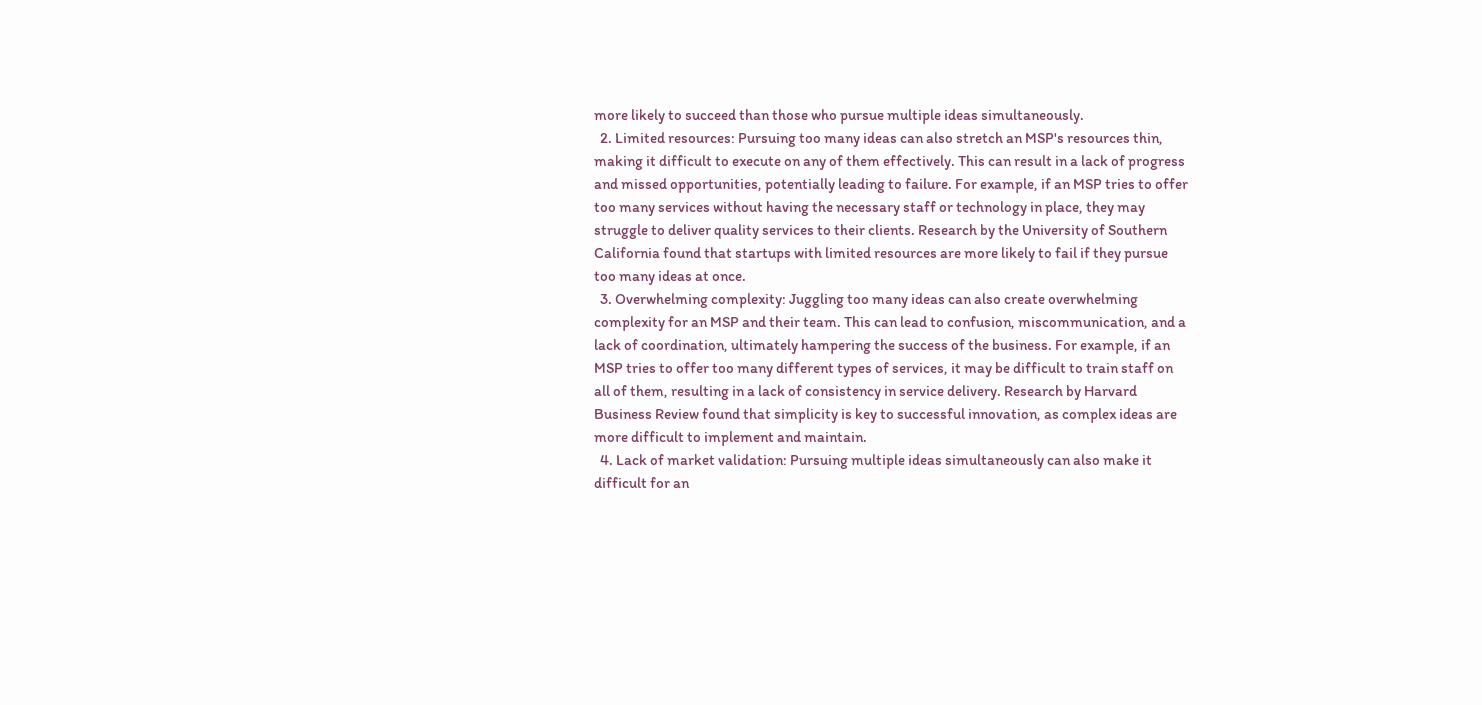more likely to succeed than those who pursue multiple ideas simultaneously.
  2. Limited resources: Pursuing too many ideas can also stretch an MSP's resources thin, making it difficult to execute on any of them effectively. This can result in a lack of progress and missed opportunities, potentially leading to failure. For example, if an MSP tries to offer too many services without having the necessary staff or technology in place, they may struggle to deliver quality services to their clients. Research by the University of Southern California found that startups with limited resources are more likely to fail if they pursue too many ideas at once.
  3. Overwhelming complexity: Juggling too many ideas can also create overwhelming complexity for an MSP and their team. This can lead to confusion, miscommunication, and a lack of coordination, ultimately hampering the success of the business. For example, if an MSP tries to offer too many different types of services, it may be difficult to train staff on all of them, resulting in a lack of consistency in service delivery. Research by Harvard Business Review found that simplicity is key to successful innovation, as complex ideas are more difficult to implement and maintain.
  4. Lack of market validation: Pursuing multiple ideas simultaneously can also make it difficult for an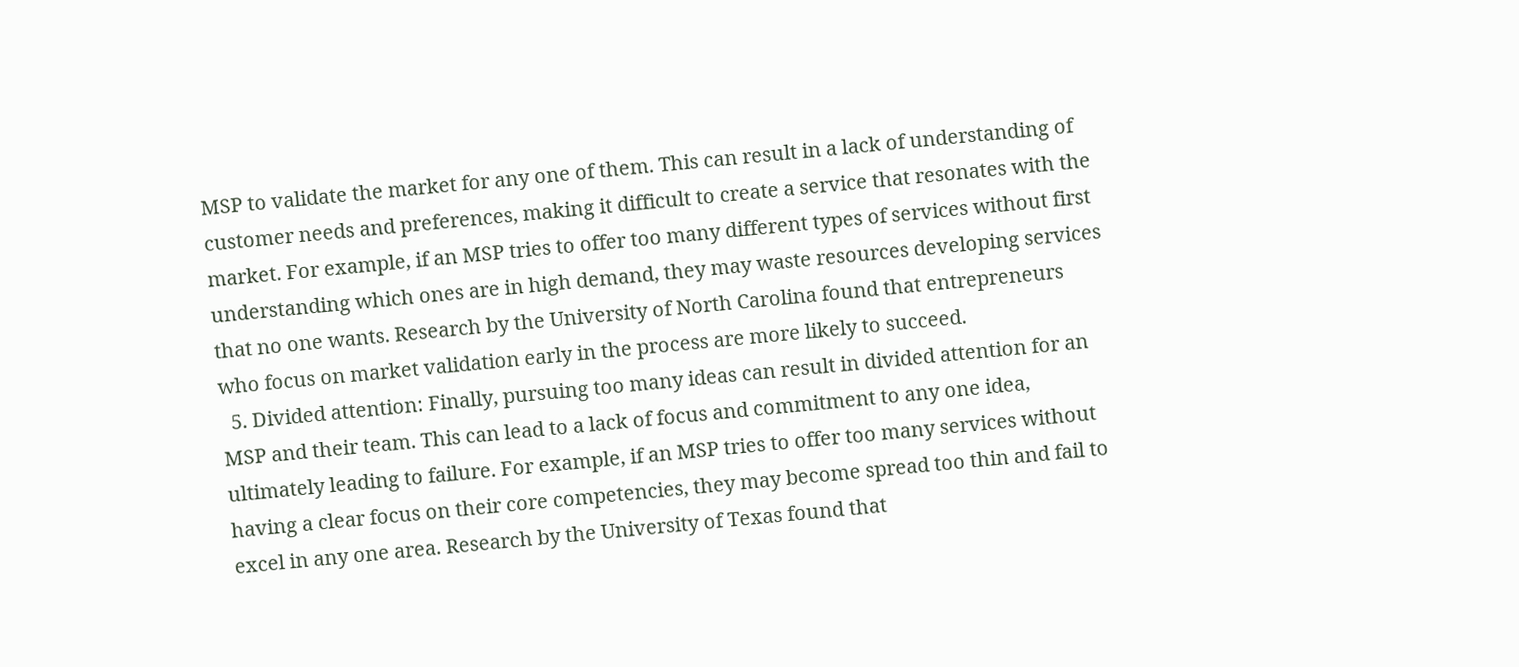MSP to validate the market for any one of them. This can result in a lack of understanding of customer needs and preferences, making it difficult to create a service that resonates with the market. For example, if an MSP tries to offer too many different types of services without first understanding which ones are in high demand, they may waste resources developing services that no one wants. Research by the University of North Carolina found that entrepreneurs who focus on market validation early in the process are more likely to succeed.
  5. Divided attention: Finally, pursuing too many ideas can result in divided attention for an MSP and their team. This can lead to a lack of focus and commitment to any one idea, ultimately leading to failure. For example, if an MSP tries to offer too many services without having a clear focus on their core competencies, they may become spread too thin and fail to excel in any one area. Research by the University of Texas found that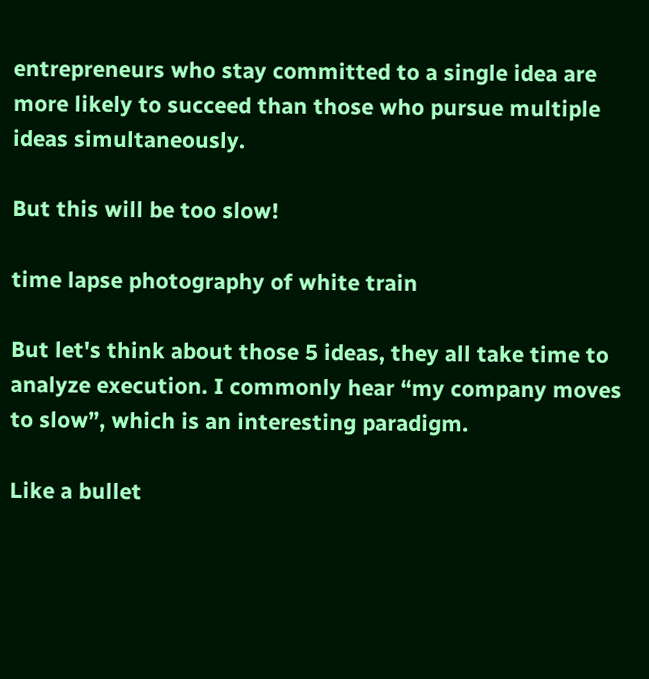entrepreneurs who stay committed to a single idea are more likely to succeed than those who pursue multiple ideas simultaneously.

But this will be too slow!

time lapse photography of white train

But let's think about those 5 ideas, they all take time to analyze execution. I commonly hear “my company moves to slow”, which is an interesting paradigm.

Like a bullet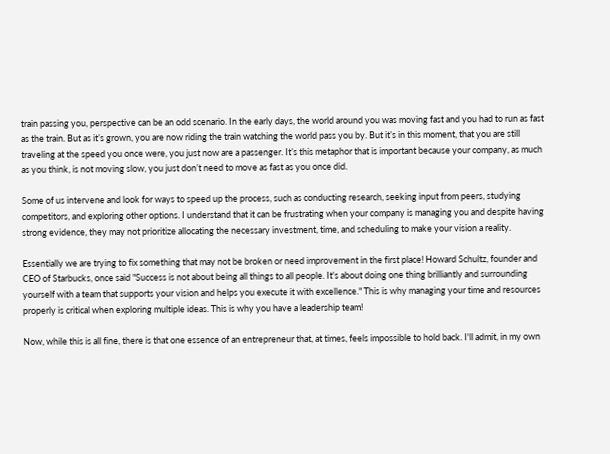train passing you, perspective can be an odd scenario. In the early days, the world around you was moving fast and you had to run as fast as the train. But as it’s grown, you are now riding the train watching the world pass you by. But it’s in this moment, that you are still traveling at the speed you once were, you just now are a passenger. It’s this metaphor that is important because your company, as much as you think, is not moving slow, you just don’t need to move as fast as you once did.

Some of us intervene and look for ways to speed up the process, such as conducting research, seeking input from peers, studying competitors, and exploring other options. I understand that it can be frustrating when your company is managing you and despite having strong evidence, they may not prioritize allocating the necessary investment, time, and scheduling to make your vision a reality.

Essentially we are trying to fix something that may not be broken or need improvement in the first place! Howard Schultz, founder and CEO of Starbucks, once said "Success is not about being all things to all people. It's about doing one thing brilliantly and surrounding yourself with a team that supports your vision and helps you execute it with excellence." This is why managing your time and resources properly is critical when exploring multiple ideas. This is why you have a leadership team!

Now, while this is all fine, there is that one essence of an entrepreneur that, at times, feels impossible to hold back. I'll admit, in my own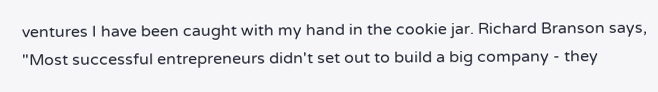ventures I have been caught with my hand in the cookie jar. Richard Branson says, "Most successful entrepreneurs didn't set out to build a big company - they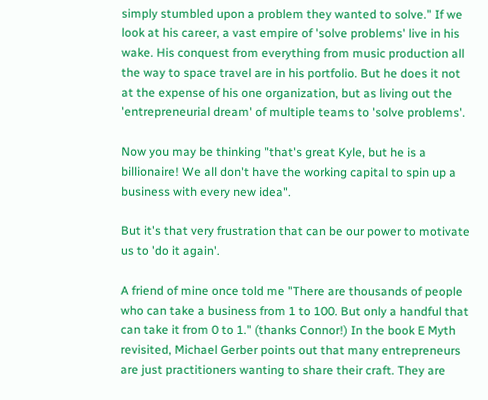simply stumbled upon a problem they wanted to solve." If we look at his career, a vast empire of 'solve problems' live in his wake. His conquest from everything from music production all the way to space travel are in his portfolio. But he does it not at the expense of his one organization, but as living out the 'entrepreneurial dream' of multiple teams to 'solve problems'.

Now you may be thinking "that's great Kyle, but he is a billionaire! We all don't have the working capital to spin up a business with every new idea".

But it's that very frustration that can be our power to motivate us to 'do it again'.

A friend of mine once told me "There are thousands of people who can take a business from 1 to 100. But only a handful that can take it from 0 to 1." (thanks Connor!) In the book E Myth revisited, Michael Gerber points out that many entrepreneurs are just practitioners wanting to share their craft. They are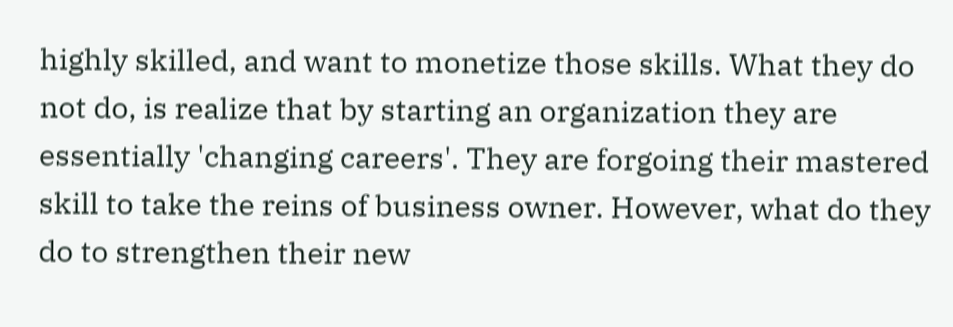highly skilled, and want to monetize those skills. What they do not do, is realize that by starting an organization they are essentially 'changing careers'. They are forgoing their mastered skill to take the reins of business owner. However, what do they do to strengthen their new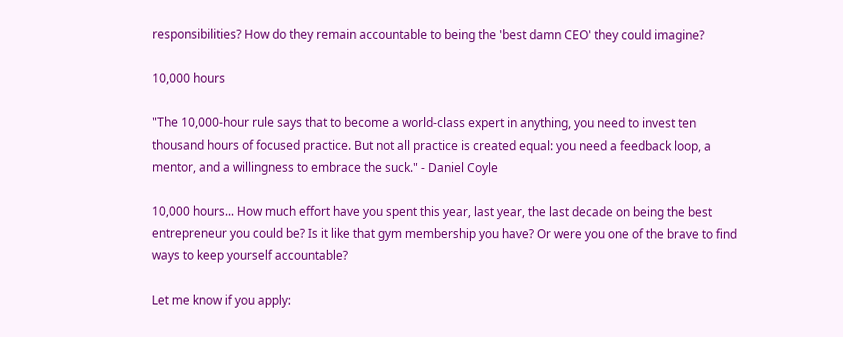responsibilities? How do they remain accountable to being the 'best damn CEO' they could imagine?

10,000 hours

"The 10,000-hour rule says that to become a world-class expert in anything, you need to invest ten thousand hours of focused practice. But not all practice is created equal: you need a feedback loop, a mentor, and a willingness to embrace the suck." - Daniel Coyle

10,000 hours... How much effort have you spent this year, last year, the last decade on being the best entrepreneur you could be? Is it like that gym membership you have? Or were you one of the brave to find ways to keep yourself accountable?

Let me know if you apply: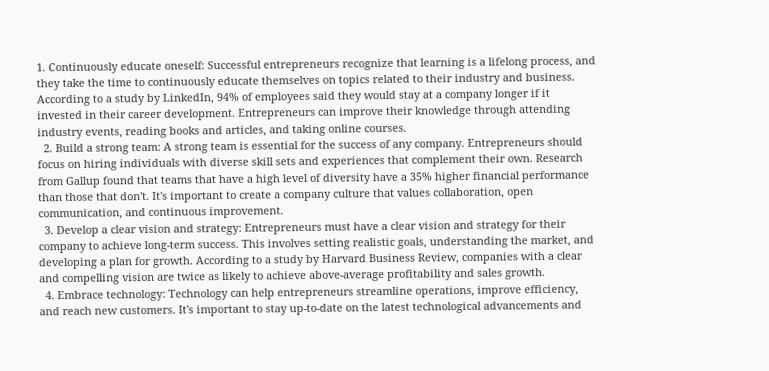1. Continuously educate oneself: Successful entrepreneurs recognize that learning is a lifelong process, and they take the time to continuously educate themselves on topics related to their industry and business. According to a study by LinkedIn, 94% of employees said they would stay at a company longer if it invested in their career development. Entrepreneurs can improve their knowledge through attending industry events, reading books and articles, and taking online courses.
  2. Build a strong team: A strong team is essential for the success of any company. Entrepreneurs should focus on hiring individuals with diverse skill sets and experiences that complement their own. Research from Gallup found that teams that have a high level of diversity have a 35% higher financial performance than those that don't. It's important to create a company culture that values collaboration, open communication, and continuous improvement.
  3. Develop a clear vision and strategy: Entrepreneurs must have a clear vision and strategy for their company to achieve long-term success. This involves setting realistic goals, understanding the market, and developing a plan for growth. According to a study by Harvard Business Review, companies with a clear and compelling vision are twice as likely to achieve above-average profitability and sales growth.
  4. Embrace technology: Technology can help entrepreneurs streamline operations, improve efficiency, and reach new customers. It's important to stay up-to-date on the latest technological advancements and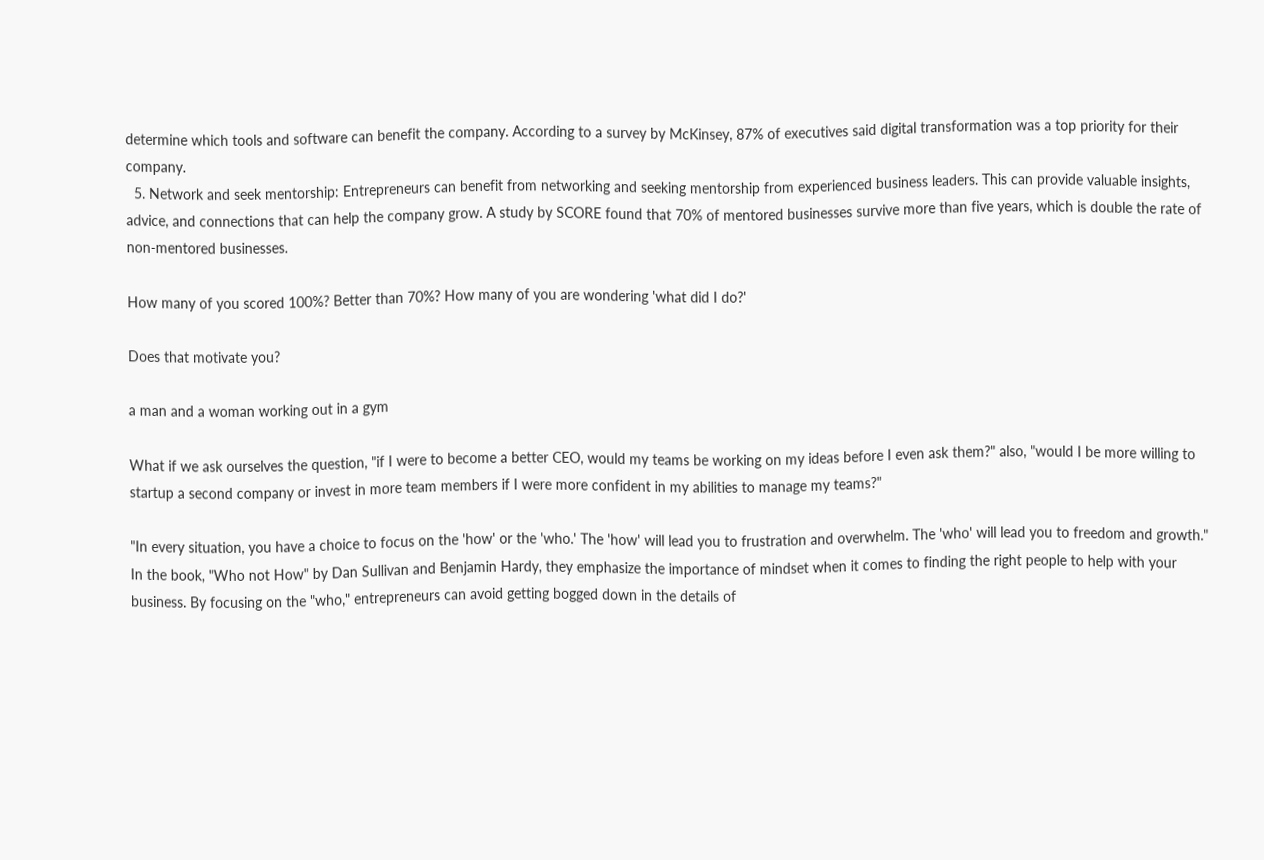determine which tools and software can benefit the company. According to a survey by McKinsey, 87% of executives said digital transformation was a top priority for their company.
  5. Network and seek mentorship: Entrepreneurs can benefit from networking and seeking mentorship from experienced business leaders. This can provide valuable insights, advice, and connections that can help the company grow. A study by SCORE found that 70% of mentored businesses survive more than five years, which is double the rate of non-mentored businesses.

How many of you scored 100%? Better than 70%? How many of you are wondering 'what did I do?'

Does that motivate you?

a man and a woman working out in a gym

What if we ask ourselves the question, "if I were to become a better CEO, would my teams be working on my ideas before I even ask them?" also, "would I be more willing to startup a second company or invest in more team members if I were more confident in my abilities to manage my teams?"

"In every situation, you have a choice to focus on the 'how' or the 'who.' The 'how' will lead you to frustration and overwhelm. The 'who' will lead you to freedom and growth." In the book, "Who not How" by Dan Sullivan and Benjamin Hardy, they emphasize the importance of mindset when it comes to finding the right people to help with your business. By focusing on the "who," entrepreneurs can avoid getting bogged down in the details of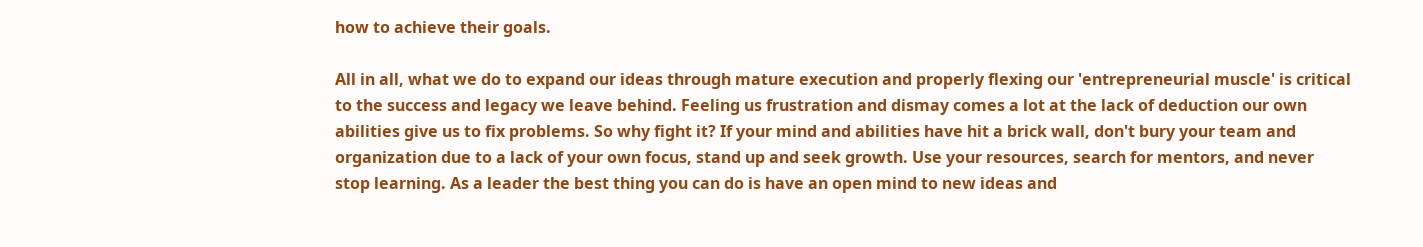how to achieve their goals.

All in all, what we do to expand our ideas through mature execution and properly flexing our 'entrepreneurial muscle' is critical to the success and legacy we leave behind. Feeling us frustration and dismay comes a lot at the lack of deduction our own abilities give us to fix problems. So why fight it? If your mind and abilities have hit a brick wall, don't bury your team and organization due to a lack of your own focus, stand up and seek growth. Use your resources, search for mentors, and never stop learning. As a leader the best thing you can do is have an open mind to new ideas and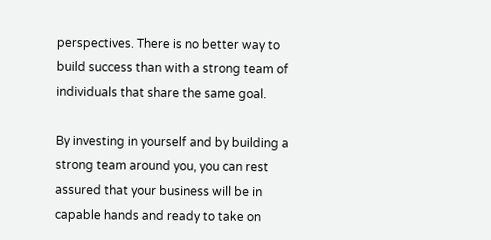perspectives. There is no better way to build success than with a strong team of individuals that share the same goal.

By investing in yourself and by building a strong team around you, you can rest assured that your business will be in capable hands and ready to take on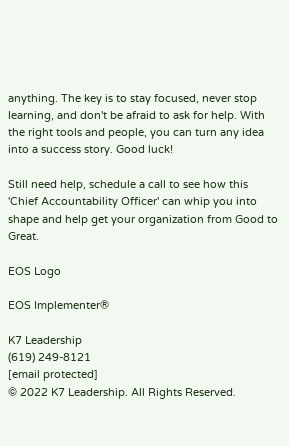anything. The key is to stay focused, never stop learning, and don't be afraid to ask for help. With the right tools and people, you can turn any idea into a success story. Good luck!

Still need help, schedule a call to see how this 'Chief Accountability Officer' can whip you into shape and help get your organization from Good to Great.

EOS Logo

EOS Implementer®

K7 Leadership
(619) 249-8121
[email protected]
© 2022 K7 Leadership. All Rights Reserved.